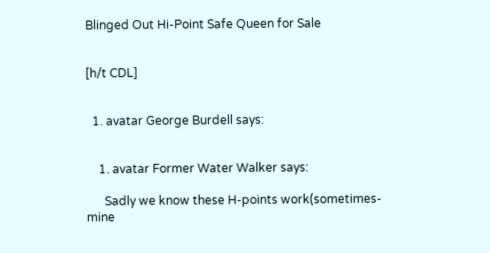Blinged Out Hi-Point Safe Queen for Sale


[h/t CDL]


  1. avatar George Burdell says:


    1. avatar Former Water Walker says:

      Sadly we know these H-points work(sometimes-mine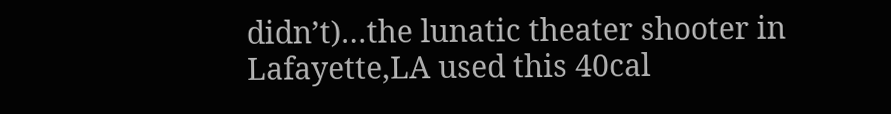didn’t)…the lunatic theater shooter in Lafayette,LA used this 40cal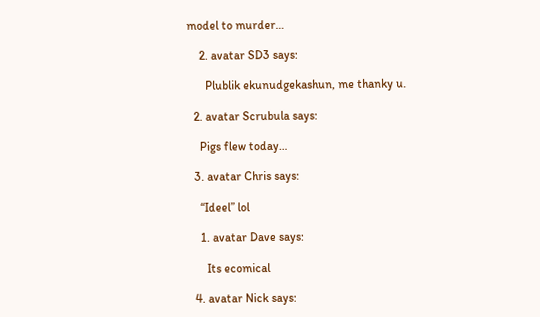model to murder…

    2. avatar SD3 says:

      Plublik ekunudgekashun, me thanky u.

  2. avatar Scrubula says:

    Pigs flew today…

  3. avatar Chris says:

    “Ideel” lol

    1. avatar Dave says:

      Its ecomical

  4. avatar Nick says: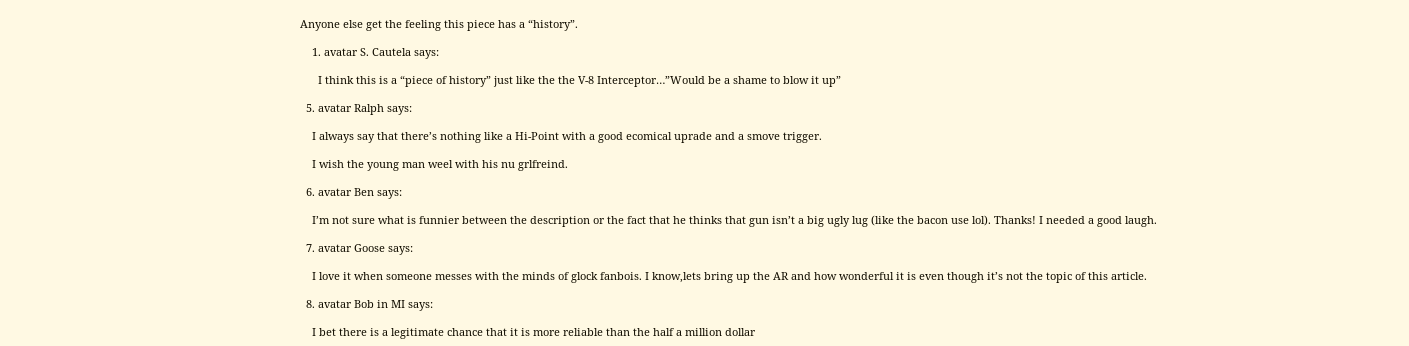Anyone else get the feeling this piece has a “history”.

    1. avatar S. Cautela says:

      I think this is a “piece of history” just like the the V-8 Interceptor…”Would be a shame to blow it up”

  5. avatar Ralph says:

    I always say that there’s nothing like a Hi-Point with a good ecomical uprade and a smove trigger.

    I wish the young man weel with his nu grlfreind.

  6. avatar Ben says:

    I’m not sure what is funnier between the description or the fact that he thinks that gun isn’t a big ugly lug (like the bacon use lol). Thanks! I needed a good laugh.

  7. avatar Goose says:

    I love it when someone messes with the minds of glock fanbois. I know,lets bring up the AR and how wonderful it is even though it’s not the topic of this article.

  8. avatar Bob in MI says:

    I bet there is a legitimate chance that it is more reliable than the half a million dollar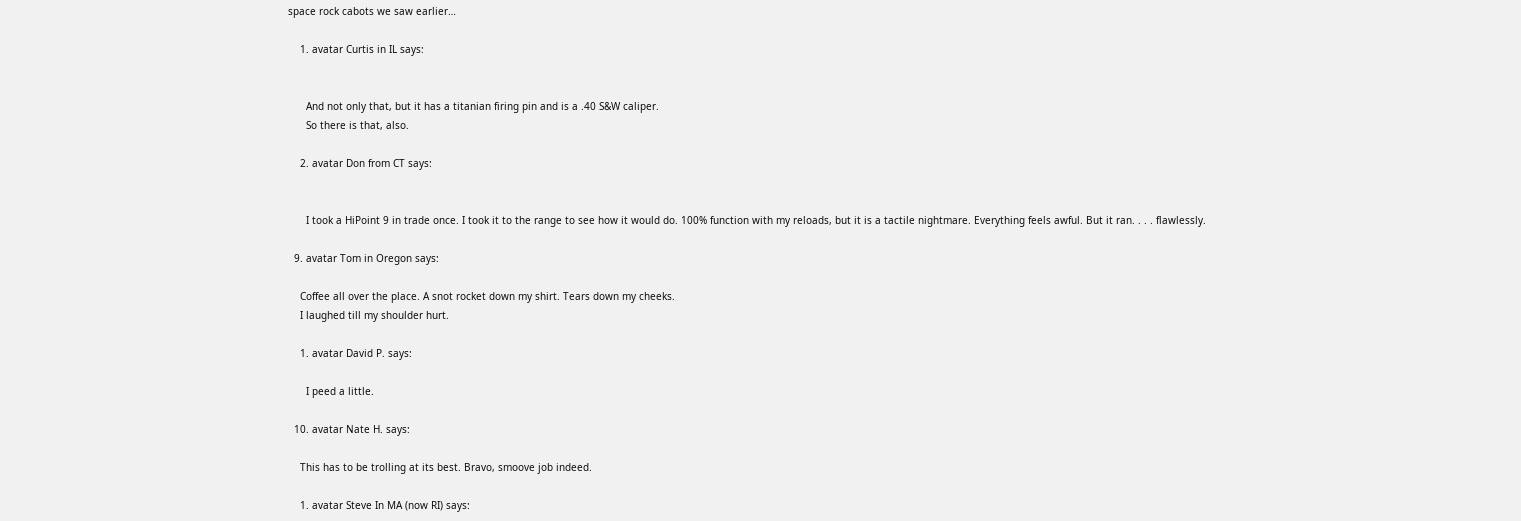space rock cabots we saw earlier…

    1. avatar Curtis in IL says:


      And not only that, but it has a titanian firing pin and is a .40 S&W caliper.
      So there is that, also.

    2. avatar Don from CT says:


      I took a HiPoint 9 in trade once. I took it to the range to see how it would do. 100% function with my reloads, but it is a tactile nightmare. Everything feels awful. But it ran. . . . flawlessly.

  9. avatar Tom in Oregon says:

    Coffee all over the place. A snot rocket down my shirt. Tears down my cheeks.
    I laughed till my shoulder hurt.

    1. avatar David P. says:

      I peed a little.

  10. avatar Nate H. says:

    This has to be trolling at its best. Bravo, smoove job indeed.

    1. avatar Steve In MA (now RI) says: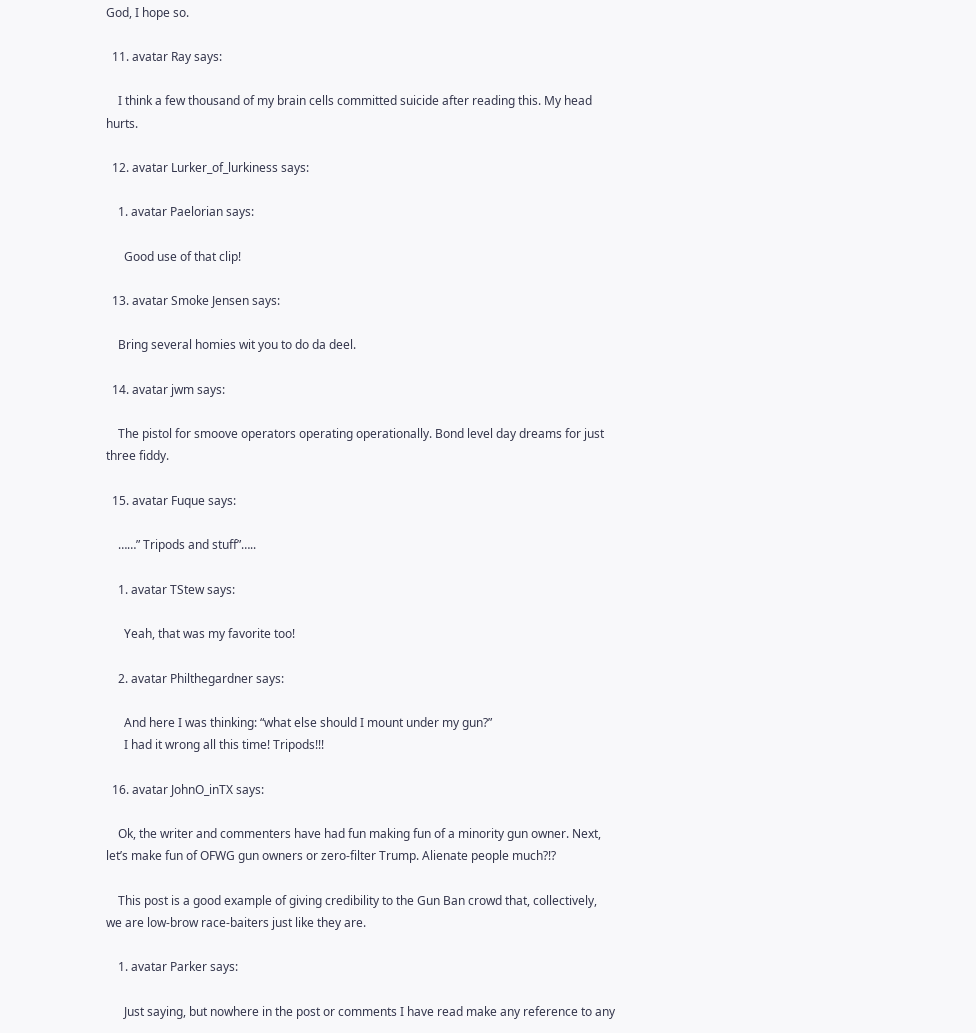God, I hope so.

  11. avatar Ray says:

    I think a few thousand of my brain cells committed suicide after reading this. My head hurts.

  12. avatar Lurker_of_lurkiness says:

    1. avatar Paelorian says:

      Good use of that clip!

  13. avatar Smoke Jensen says:

    Bring several homies wit you to do da deel.

  14. avatar jwm says:

    The pistol for smoove operators operating operationally. Bond level day dreams for just three fiddy.

  15. avatar Fuque says:

    ……” Tripods and stuff”…..

    1. avatar TStew says:

      Yeah, that was my favorite too!

    2. avatar Philthegardner says:

      And here I was thinking: “what else should I mount under my gun?”
      I had it wrong all this time! Tripods!!!

  16. avatar JohnO_inTX says:

    Ok, the writer and commenters have had fun making fun of a minority gun owner. Next, let’s make fun of OFWG gun owners or zero-filter Trump. Alienate people much?!?

    This post is a good example of giving credibility to the Gun Ban crowd that, collectively, we are low-brow race-baiters just like they are.

    1. avatar Parker says:

      Just saying, but nowhere in the post or comments I have read make any reference to any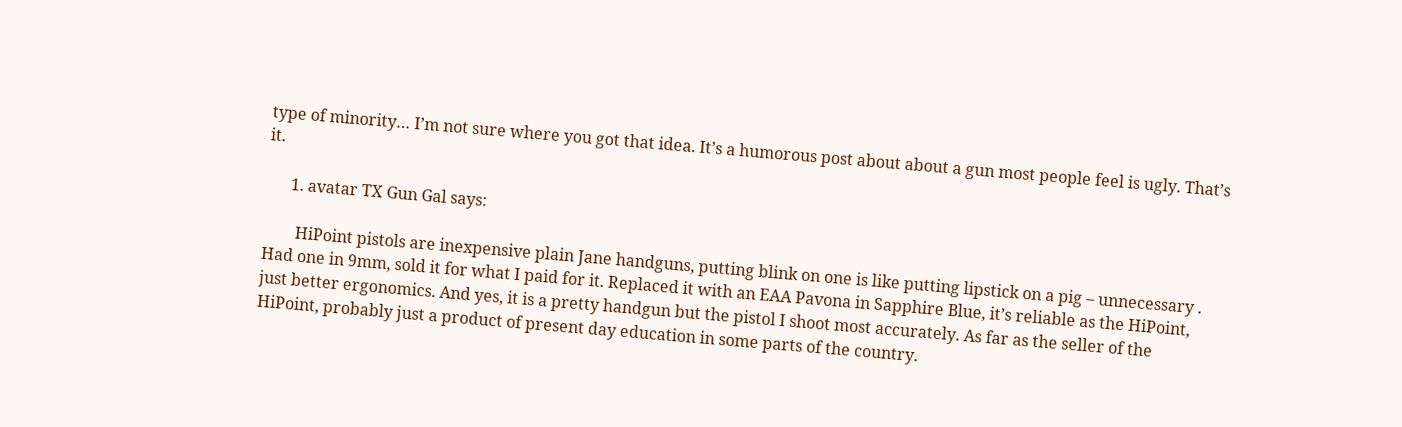type of minority… I’m not sure where you got that idea. It’s a humorous post about about a gun most people feel is ugly. That’s it.

      1. avatar TX Gun Gal says:

        HiPoint pistols are inexpensive plain Jane handguns, putting blink on one is like putting lipstick on a pig – unnecessary . Had one in 9mm, sold it for what I paid for it. Replaced it with an EAA Pavona in Sapphire Blue, it’s reliable as the HiPoint, just better ergonomics. And yes, it is a pretty handgun but the pistol I shoot most accurately. As far as the seller of the HiPoint, probably just a product of present day education in some parts of the country.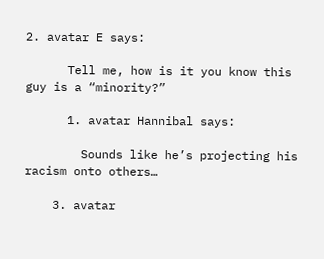2. avatar E says:

      Tell me, how is it you know this guy is a “minority?”

      1. avatar Hannibal says:

        Sounds like he’s projecting his racism onto others…

    3. avatar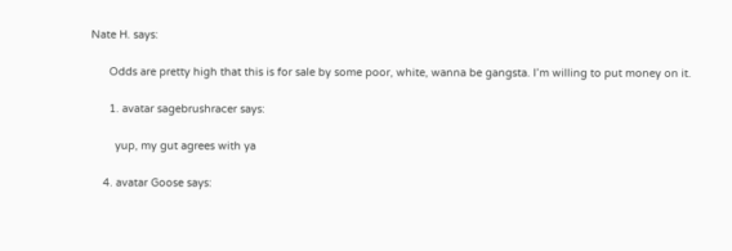Nate H. says:

      Odds are pretty high that this is for sale by some poor, white, wanna be gangsta. I’m willing to put money on it.

      1. avatar sagebrushracer says:

        yup, my gut agrees with ya

    4. avatar Goose says: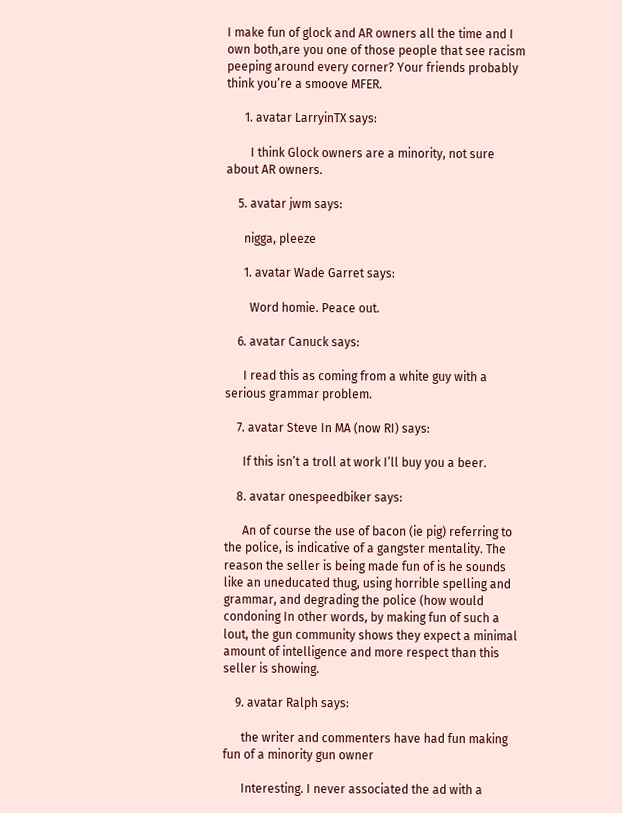I make fun of glock and AR owners all the time and I own both,are you one of those people that see racism peeping around every corner? Your friends probably think you’re a smoove MFER.

      1. avatar LarryinTX says:

        I think Glock owners are a minority, not sure about AR owners.

    5. avatar jwm says:

      nigga, pleeze

      1. avatar Wade Garret says:

        Word homie. Peace out.

    6. avatar Canuck says:

      I read this as coming from a white guy with a serious grammar problem.

    7. avatar Steve In MA (now RI) says:

      If this isn’t a troll at work I’ll buy you a beer.

    8. avatar onespeedbiker says:

      An of course the use of bacon (ie pig) referring to the police, is indicative of a gangster mentality. The reason the seller is being made fun of is he sounds like an uneducated thug, using horrible spelling and grammar, and degrading the police (how would condoning In other words, by making fun of such a lout, the gun community shows they expect a minimal amount of intelligence and more respect than this seller is showing.

    9. avatar Ralph says:

      the writer and commenters have had fun making fun of a minority gun owner

      Interesting. I never associated the ad with a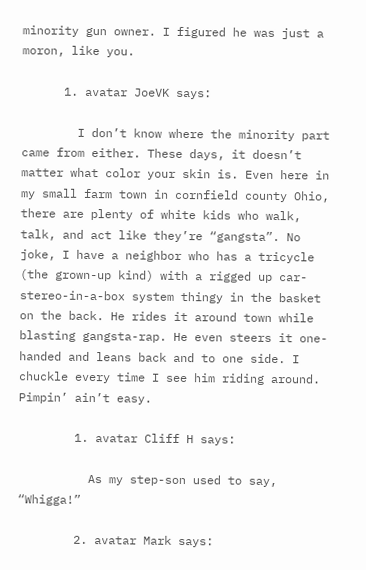minority gun owner. I figured he was just a moron, like you.

      1. avatar JoeVK says:

        I don’t know where the minority part came from either. These days, it doesn’t matter what color your skin is. Even here in my small farm town in cornfield county Ohio, there are plenty of white kids who walk, talk, and act like they’re “gangsta”. No joke, I have a neighbor who has a tricycle (the grown-up kind) with a rigged up car-stereo-in-a-box system thingy in the basket on the back. He rides it around town while blasting gangsta-rap. He even steers it one-handed and leans back and to one side. I chuckle every time I see him riding around. Pimpin’ ain’t easy.

        1. avatar Cliff H says:

          As my step-son used to say, “Whigga!”

        2. avatar Mark says: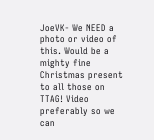JoeVK- We NEED a photo or video of this. Would be a mighty fine Christmas present to all those on TTAG! Video preferably so we can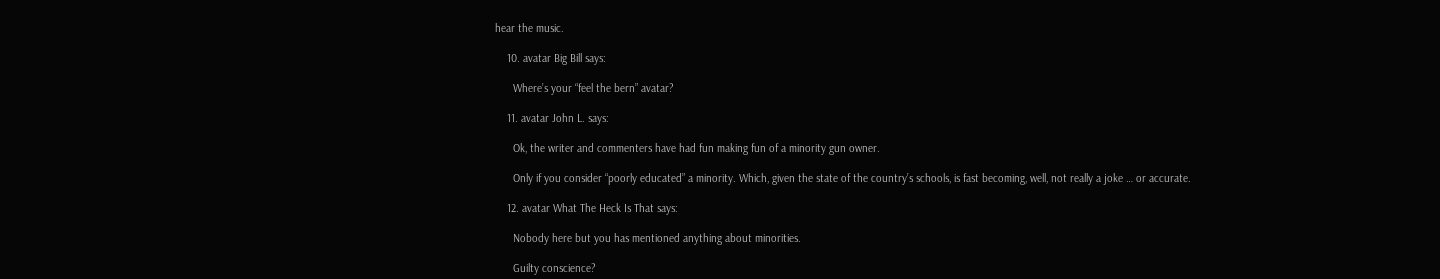hear the music.

    10. avatar Big Bill says:

      Where’s your “feel the bern” avatar?

    11. avatar John L. says:

      Ok, the writer and commenters have had fun making fun of a minority gun owner.

      Only if you consider “poorly educated” a minority. Which, given the state of the country’s schools, is fast becoming, well, not really a joke … or accurate.

    12. avatar What The Heck Is That says:

      Nobody here but you has mentioned anything about minorities.

      Guilty conscience?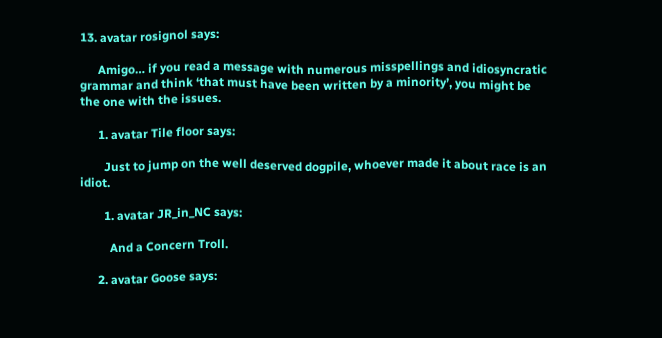13. avatar rosignol says:

      Amigo… if you read a message with numerous misspellings and idiosyncratic grammar and think ‘that must have been written by a minority’, you might be the one with the issues.

      1. avatar Tile floor says:

        Just to jump on the well deserved dogpile, whoever made it about race is an idiot.

        1. avatar JR_in_NC says:

          And a Concern Troll.

      2. avatar Goose says: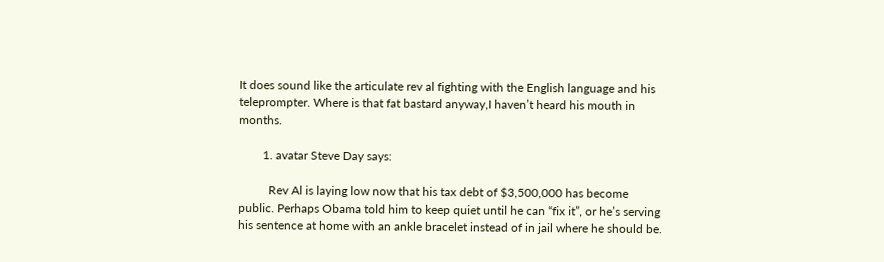It does sound like the articulate rev al fighting with the English language and his teleprompter. Where is that fat bastard anyway,I haven’t heard his mouth in months.

        1. avatar Steve Day says:

          Rev Al is laying low now that his tax debt of $3,500,000 has become public. Perhaps Obama told him to keep quiet until he can “fix it”, or he’s serving his sentence at home with an ankle bracelet instead of in jail where he should be.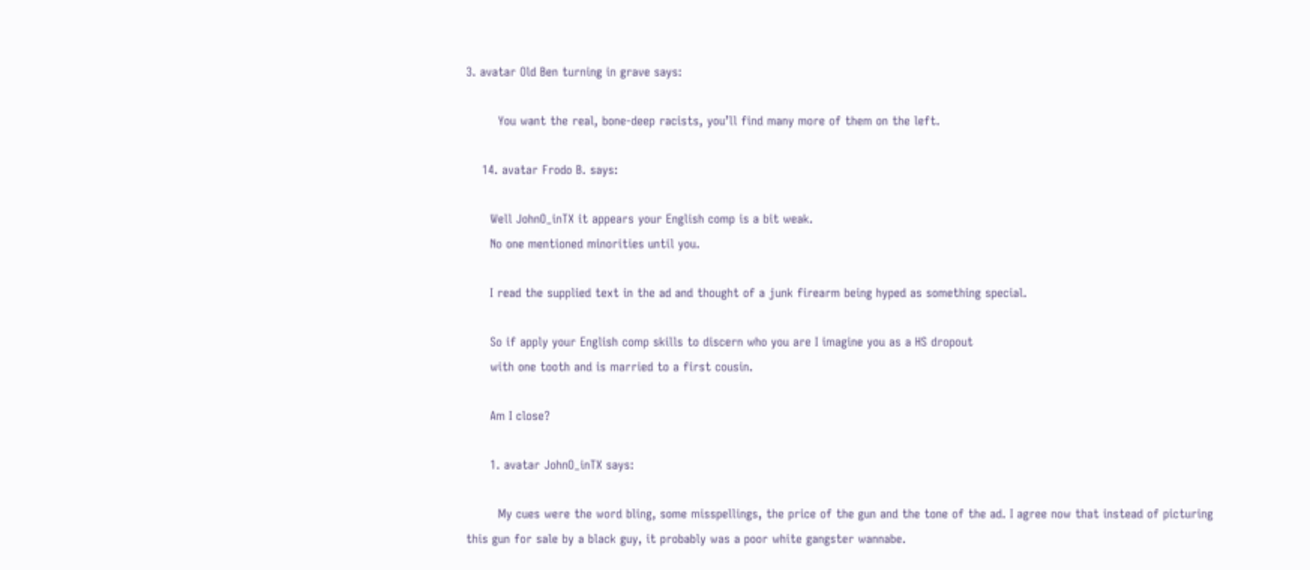3. avatar Old Ben turning in grave says:

        You want the real, bone-deep racists, you’ll find many more of them on the left.

    14. avatar Frodo B. says:

      Well JohnO_inTX it appears your English comp is a bit weak.
      No one mentioned minorities until you.

      I read the supplied text in the ad and thought of a junk firearm being hyped as something special.

      So if apply your English comp skills to discern who you are I imagine you as a HS dropout
      with one tooth and is married to a first cousin.

      Am I close?

      1. avatar JohnO_inTX says:

        My cues were the word bling, some misspellings, the price of the gun and the tone of the ad. I agree now that instead of picturing this gun for sale by a black guy, it probably was a poor white gangster wannabe.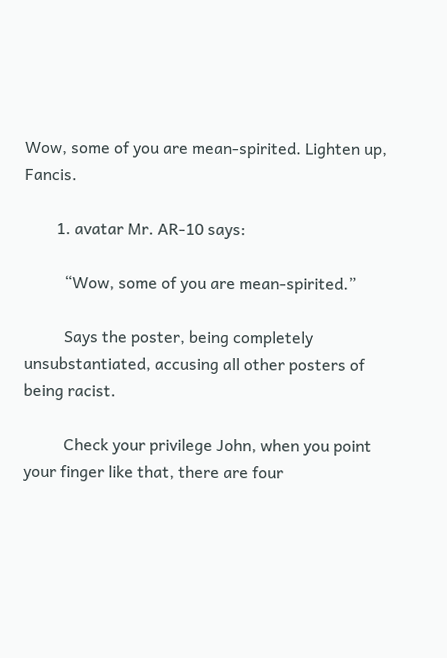Wow, some of you are mean-spirited. Lighten up, Fancis.

        1. avatar Mr. AR-10 says:

          “Wow, some of you are mean-spirited.”

          Says the poster, being completely unsubstantiated, accusing all other posters of being racist.

          Check your privilege John, when you point your finger like that, there are four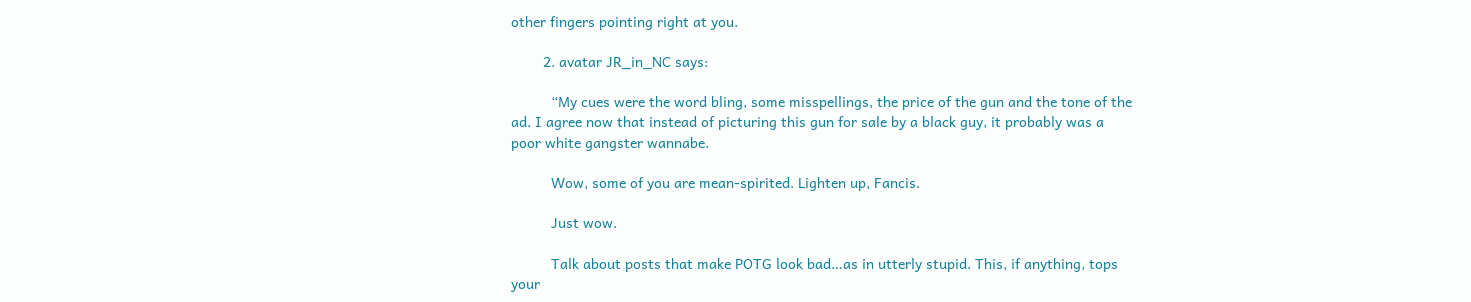other fingers pointing right at you.

        2. avatar JR_in_NC says:

          “My cues were the word bling, some misspellings, the price of the gun and the tone of the ad. I agree now that instead of picturing this gun for sale by a black guy, it probably was a poor white gangster wannabe.

          Wow, some of you are mean-spirited. Lighten up, Fancis.

          Just wow.

          Talk about posts that make POTG look bad…as in utterly stupid. This, if anything, tops your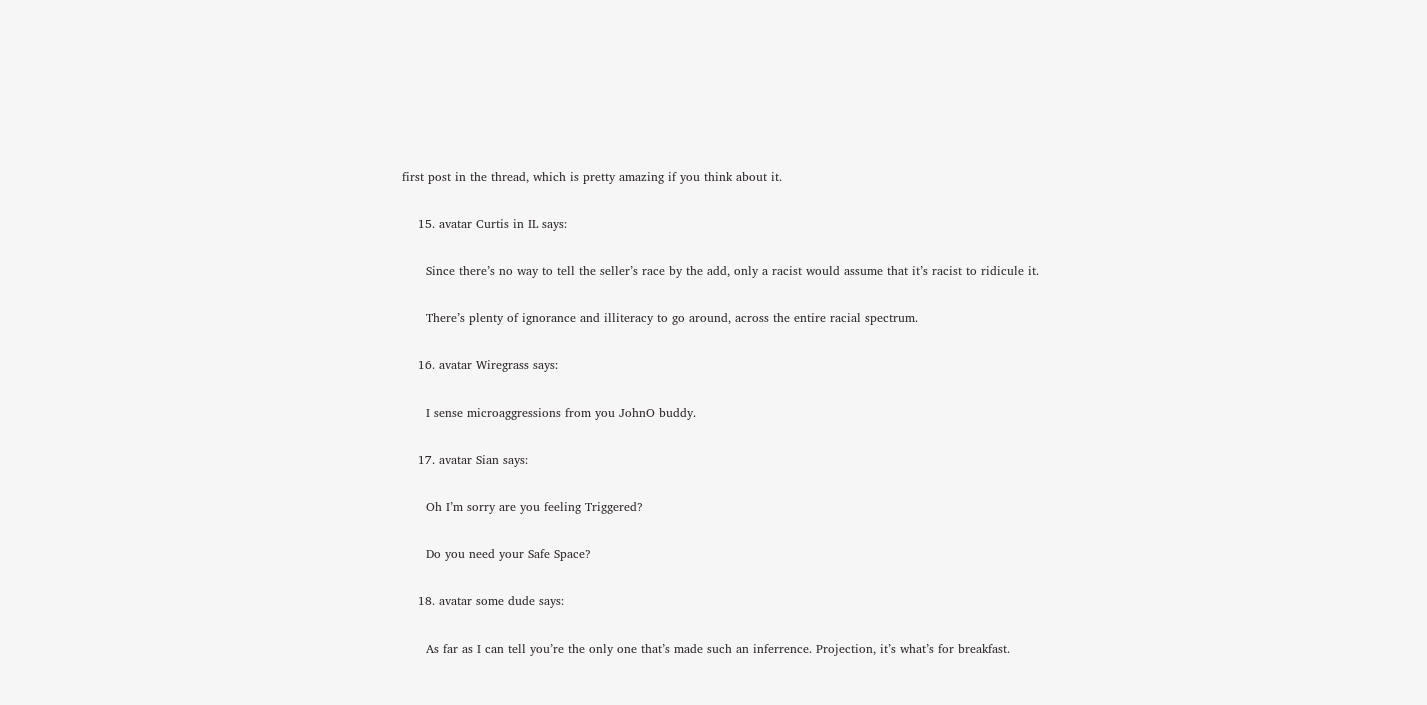first post in the thread, which is pretty amazing if you think about it.

    15. avatar Curtis in IL says:

      Since there’s no way to tell the seller’s race by the add, only a racist would assume that it’s racist to ridicule it.

      There’s plenty of ignorance and illiteracy to go around, across the entire racial spectrum.

    16. avatar Wiregrass says:

      I sense microaggressions from you JohnO buddy.

    17. avatar Sian says:

      Oh I’m sorry are you feeling Triggered?

      Do you need your Safe Space?

    18. avatar some dude says:

      As far as I can tell you’re the only one that’s made such an inferrence. Projection, it’s what’s for breakfast.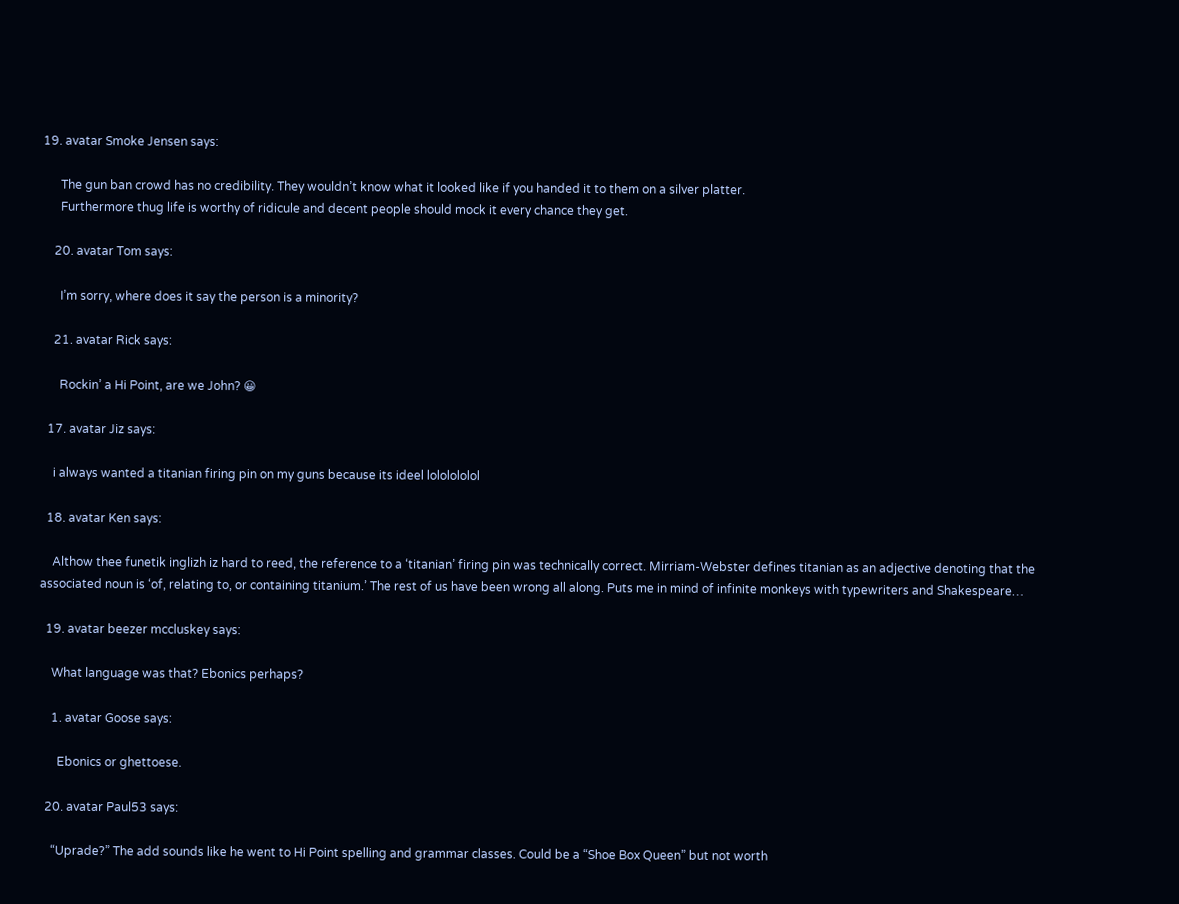19. avatar Smoke Jensen says:

      The gun ban crowd has no credibility. They wouldn’t know what it looked like if you handed it to them on a silver platter.
      Furthermore thug life is worthy of ridicule and decent people should mock it every chance they get.

    20. avatar Tom says:

      I’m sorry, where does it say the person is a minority?

    21. avatar Rick says:

      Rockin’ a Hi Point, are we John? 😀

  17. avatar Jiz says:

    i always wanted a titanian firing pin on my guns because its ideel lololololol

  18. avatar Ken says:

    Althow thee funetik inglizh iz hard to reed, the reference to a ‘titanian’ firing pin was technically correct. Mirriam-Webster defines titanian as an adjective denoting that the associated noun is ‘of, relating to, or containing titanium.’ The rest of us have been wrong all along. Puts me in mind of infinite monkeys with typewriters and Shakespeare…

  19. avatar beezer mccluskey says:

    What language was that? Ebonics perhaps?

    1. avatar Goose says:

      Ebonics or ghettoese.

  20. avatar Paul53 says:

    “Uprade?” The add sounds like he went to Hi Point spelling and grammar classes. Could be a “Shoe Box Queen” but not worth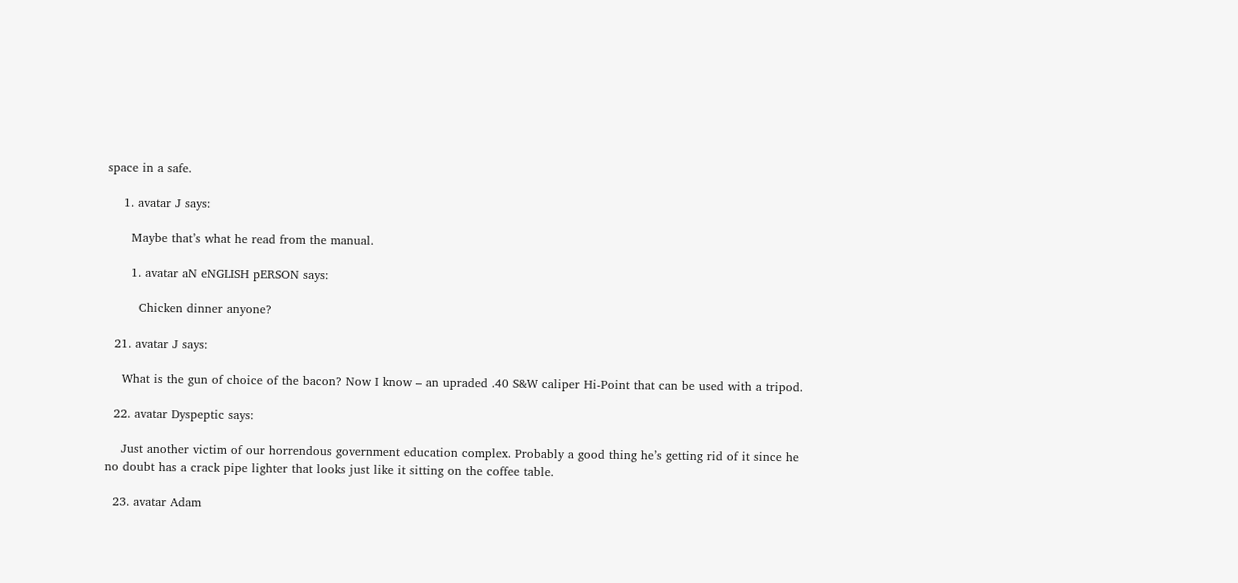space in a safe.

    1. avatar J says:

      Maybe that’s what he read from the manual.

      1. avatar aN eNGLISH pERSON says:

        Chicken dinner anyone?

  21. avatar J says:

    What is the gun of choice of the bacon? Now I know – an upraded .40 S&W caliper Hi-Point that can be used with a tripod.

  22. avatar Dyspeptic says:

    Just another victim of our horrendous government education complex. Probably a good thing he’s getting rid of it since he no doubt has a crack pipe lighter that looks just like it sitting on the coffee table.

  23. avatar Adam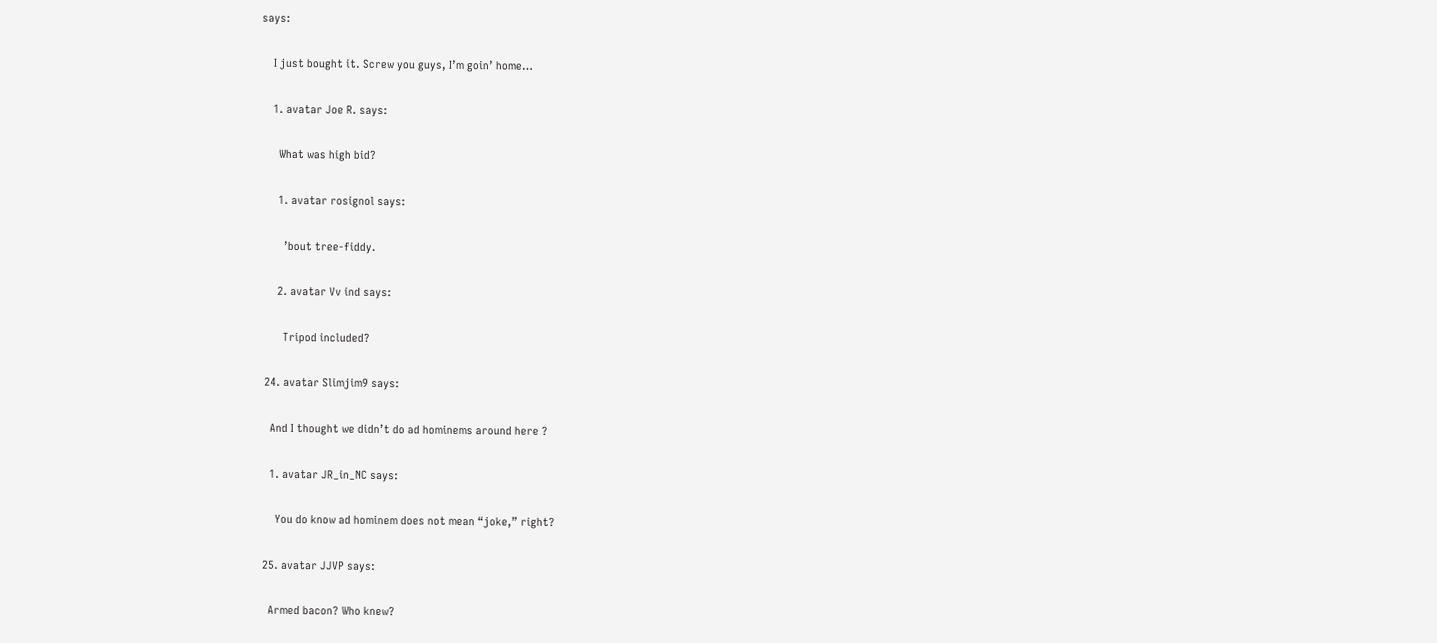says:

    I just bought it. Screw you guys, I’m goin’ home…

    1. avatar Joe R. says:

      What was high bid?

      1. avatar rosignol says:

        ’bout tree-fiddy.

      2. avatar Vv ind says:

        Tripod included?

  24. avatar Slimjim9 says:

    And I thought we didn’t do ad hominems around here ?

    1. avatar JR_in_NC says:

      You do know ad hominem does not mean “joke,” right?

  25. avatar JJVP says:

    Armed bacon? Who knew?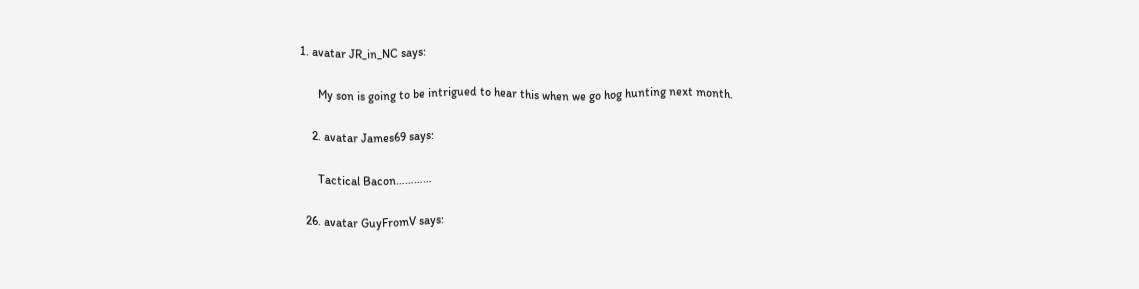1. avatar JR_in_NC says:

      My son is going to be intrigued to hear this when we go hog hunting next month.

    2. avatar James69 says:

      Tactical Bacon…………

  26. avatar GuyFromV says: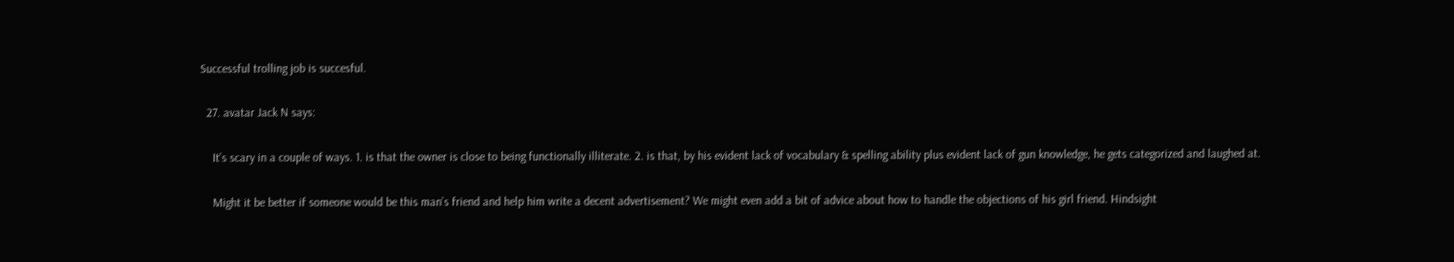Successful trolling job is succesful.

  27. avatar Jack N says:

    It’s scary in a couple of ways. 1. is that the owner is close to being functionally illiterate. 2. is that, by his evident lack of vocabulary & spelling ability plus evident lack of gun knowledge, he gets categorized and laughed at.

    Might it be better if someone would be this man’s friend and help him write a decent advertisement? We might even add a bit of advice about how to handle the objections of his girl friend. Hindsight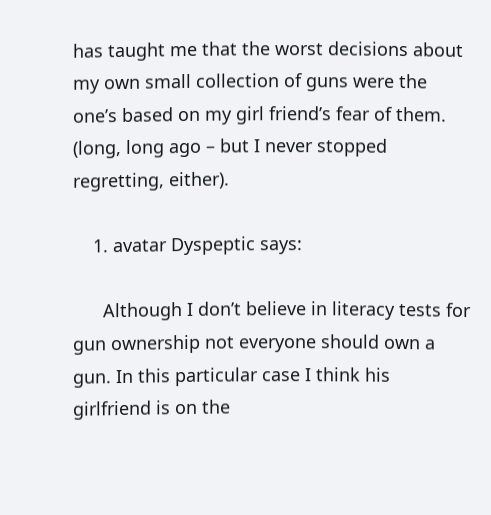has taught me that the worst decisions about my own small collection of guns were the one’s based on my girl friend’s fear of them. (long, long ago – but I never stopped regretting, either).

    1. avatar Dyspeptic says:

      Although I don’t believe in literacy tests for gun ownership not everyone should own a gun. In this particular case I think his girlfriend is on the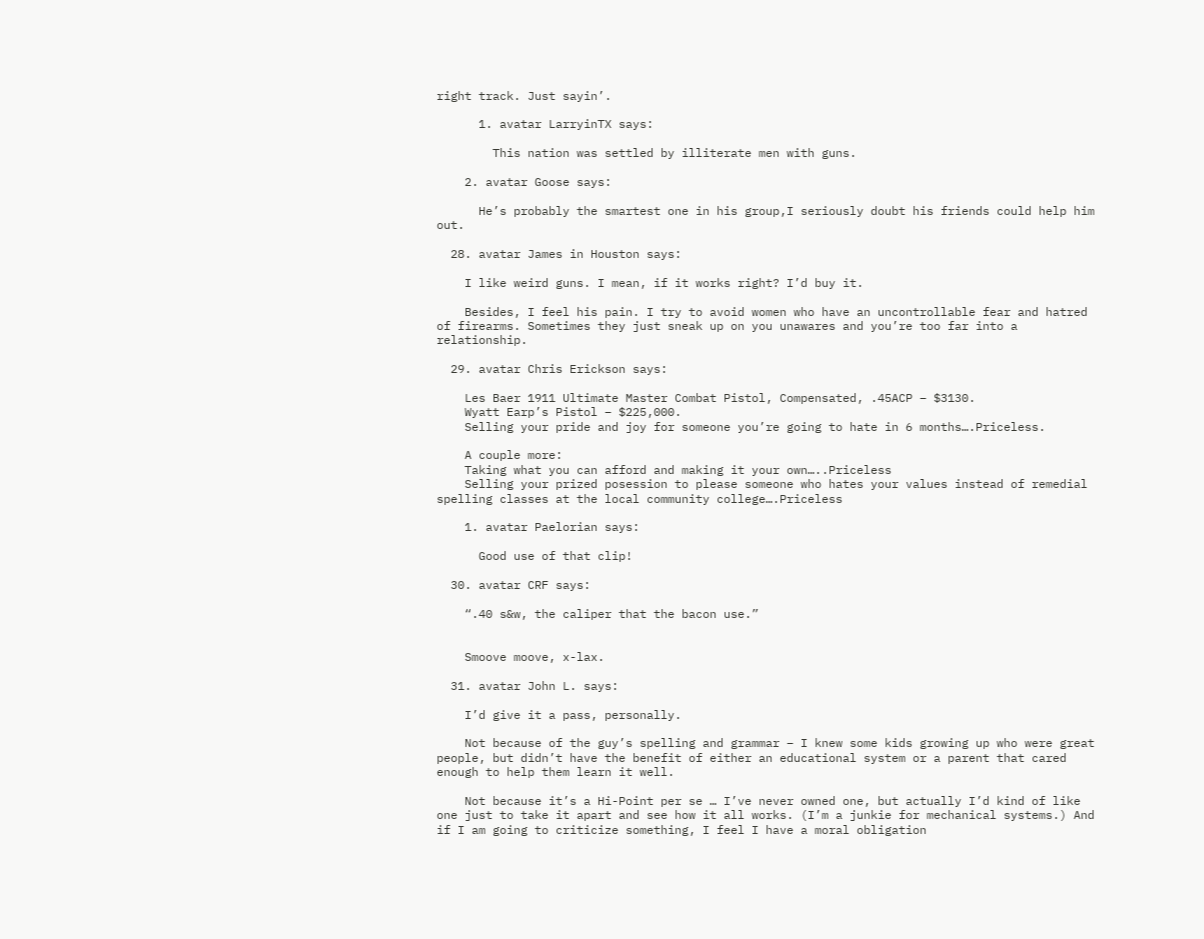right track. Just sayin’.

      1. avatar LarryinTX says:

        This nation was settled by illiterate men with guns.

    2. avatar Goose says:

      He’s probably the smartest one in his group,I seriously doubt his friends could help him out.

  28. avatar James in Houston says:

    I like weird guns. I mean, if it works right? I’d buy it.

    Besides, I feel his pain. I try to avoid women who have an uncontrollable fear and hatred of firearms. Sometimes they just sneak up on you unawares and you’re too far into a relationship.

  29. avatar Chris Erickson says:

    Les Baer 1911 Ultimate Master Combat Pistol, Compensated, .45ACP – $3130.
    Wyatt Earp’s Pistol – $225,000.
    Selling your pride and joy for someone you’re going to hate in 6 months….Priceless.

    A couple more:
    Taking what you can afford and making it your own…..Priceless
    Selling your prized posession to please someone who hates your values instead of remedial spelling classes at the local community college….Priceless

    1. avatar Paelorian says:

      Good use of that clip!

  30. avatar CRF says:

    “.40 s&w, the caliper that the bacon use.”


    Smoove moove, x-lax.

  31. avatar John L. says:

    I’d give it a pass, personally.

    Not because of the guy’s spelling and grammar – I knew some kids growing up who were great people, but didn’t have the benefit of either an educational system or a parent that cared enough to help them learn it well.

    Not because it’s a Hi-Point per se … I’ve never owned one, but actually I’d kind of like one just to take it apart and see how it all works. (I’m a junkie for mechanical systems.) And if I am going to criticize something, I feel I have a moral obligation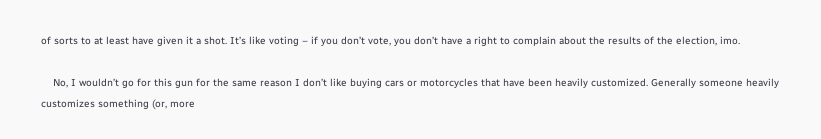of sorts to at least have given it a shot. It’s like voting – if you don’t vote, you don’t have a right to complain about the results of the election, imo.

    No, I wouldn’t go for this gun for the same reason I don’t like buying cars or motorcycles that have been heavily customized. Generally someone heavily customizes something (or, more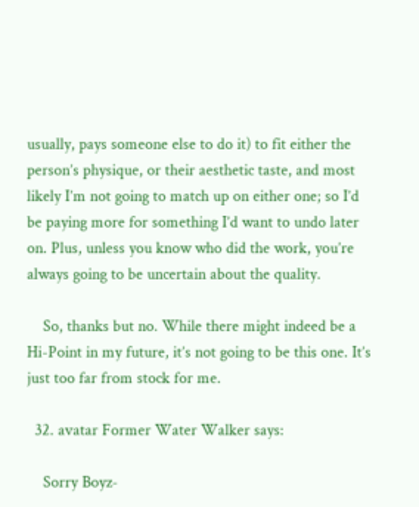usually, pays someone else to do it) to fit either the person’s physique, or their aesthetic taste, and most likely I’m not going to match up on either one; so I’d be paying more for something I’d want to undo later on. Plus, unless you know who did the work, you’re always going to be uncertain about the quality.

    So, thanks but no. While there might indeed be a Hi-Point in my future, it’s not going to be this one. It’s just too far from stock for me.

  32. avatar Former Water Walker says:

    Sorry Boyz-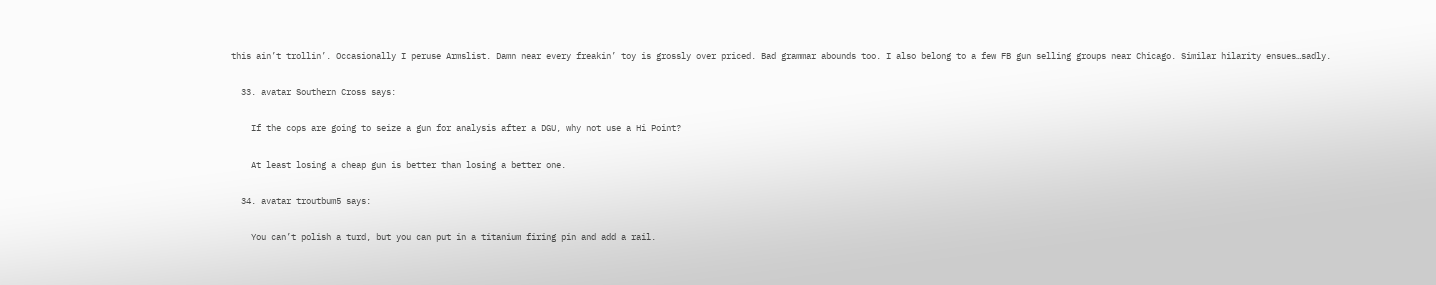this ain’t trollin’. Occasionally I peruse Armslist. Damn near every freakin’ toy is grossly over priced. Bad grammar abounds too. I also belong to a few FB gun selling groups near Chicago. Similar hilarity ensues…sadly.

  33. avatar Southern Cross says:

    If the cops are going to seize a gun for analysis after a DGU, why not use a Hi Point?

    At least losing a cheap gun is better than losing a better one.

  34. avatar troutbum5 says:

    You can’t polish a turd, but you can put in a titanium firing pin and add a rail.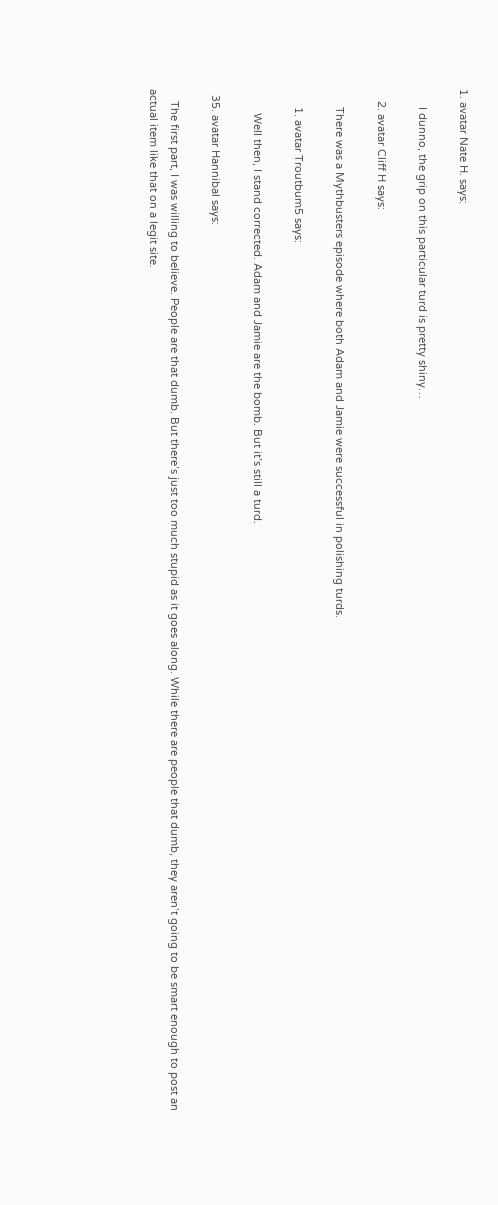1. avatar Nate H. says:

      I dunno, the grip on this particular turd is pretty shiny…

    2. avatar Cliff H says:

      There was a Mythbusters episode where both Adam and Jamie were successful in polishing turds.

      1. avatar Troutbum5 says:

        Well then, I stand corrected. Adam and Jamie are the bomb. But it’s still a turd.

  35. avatar Hannibal says:

    The first part, I was willing to believe. People are that dumb. But there’s just too much stupid as it goes along. While there are people that dumb, they aren’t going to be smart enough to post an actual item like that on a legit site.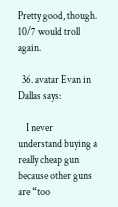Pretty good, though. 10/7 would troll again.

  36. avatar Evan in Dallas says:

    I never understand buying a really cheap gun because other guns are “too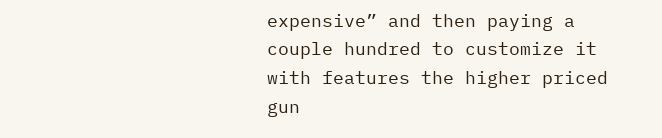expensive” and then paying a couple hundred to customize it with features the higher priced gun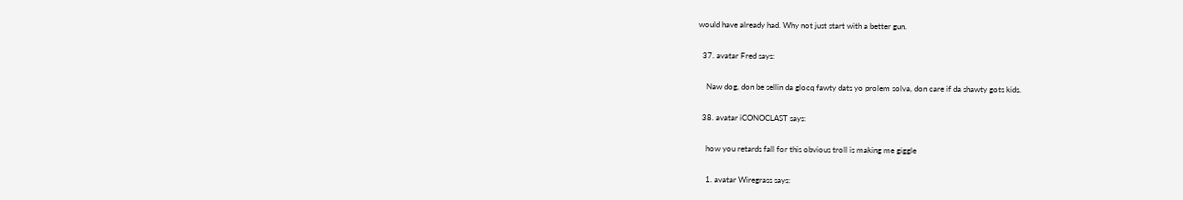would have already had. Why not just start with a better gun.

  37. avatar Fred says:

    Naw dog, don be sellin da glocq fawty dats yo prolem solva, don care if da shawty gots kids.

  38. avatar iCONOCLAST says:

    how you retards fall for this obvious troll is making me giggle

    1. avatar Wiregrass says: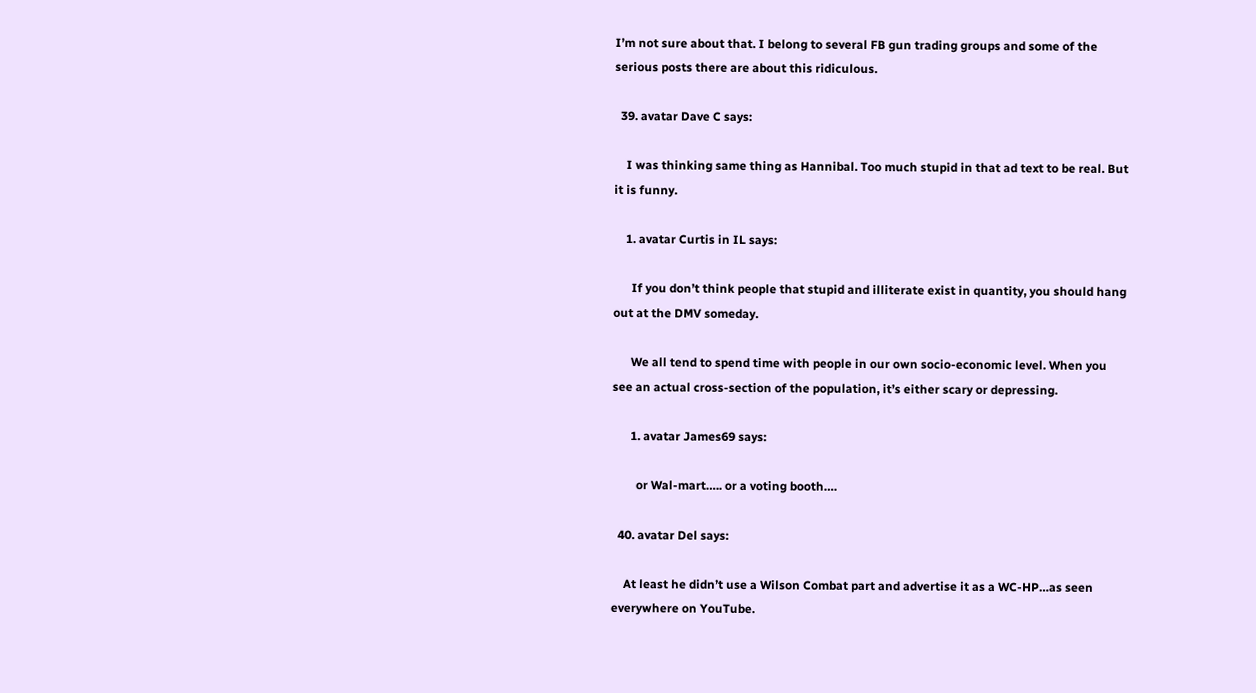I’m not sure about that. I belong to several FB gun trading groups and some of the serious posts there are about this ridiculous.

  39. avatar Dave C says:

    I was thinking same thing as Hannibal. Too much stupid in that ad text to be real. But it is funny.

    1. avatar Curtis in IL says:

      If you don’t think people that stupid and illiterate exist in quantity, you should hang out at the DMV someday.

      We all tend to spend time with people in our own socio-economic level. When you see an actual cross-section of the population, it’s either scary or depressing.

      1. avatar James69 says:

        or Wal-mart….. or a voting booth….

  40. avatar Del says:

    At least he didn’t use a Wilson Combat part and advertise it as a WC-HP…as seen everywhere on YouTube.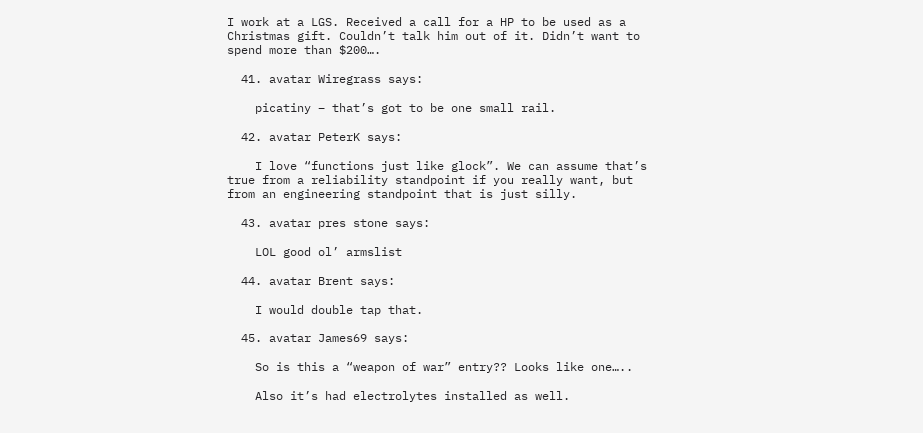I work at a LGS. Received a call for a HP to be used as a Christmas gift. Couldn’t talk him out of it. Didn’t want to spend more than $200….

  41. avatar Wiregrass says:

    picatiny – that’s got to be one small rail.

  42. avatar PeterK says:

    I love “functions just like glock”. We can assume that’s true from a reliability standpoint if you really want, but from an engineering standpoint that is just silly.

  43. avatar pres stone says:

    LOL good ol’ armslist

  44. avatar Brent says:

    I would double tap that.

  45. avatar James69 says:

    So is this a “weapon of war” entry?? Looks like one…..

    Also it’s had electrolytes installed as well.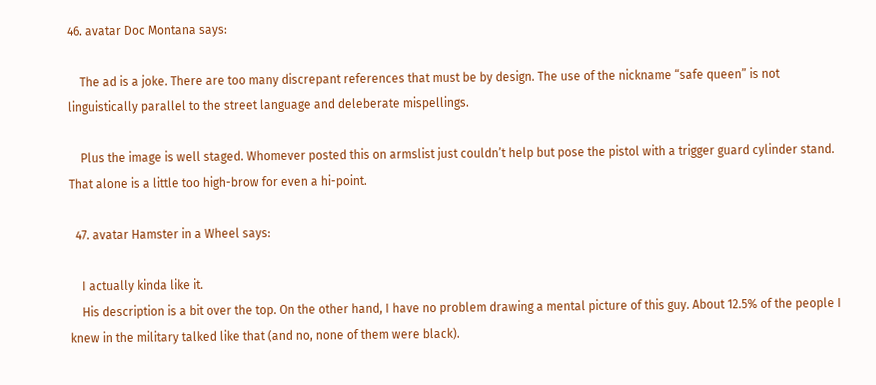46. avatar Doc Montana says:

    The ad is a joke. There are too many discrepant references that must be by design. The use of the nickname “safe queen” is not linguistically parallel to the street language and deleberate mispellings.

    Plus the image is well staged. Whomever posted this on armslist just couldn’t help but pose the pistol with a trigger guard cylinder stand. That alone is a little too high-brow for even a hi-point.

  47. avatar Hamster in a Wheel says:

    I actually kinda like it.
    His description is a bit over the top. On the other hand, I have no problem drawing a mental picture of this guy. About 12.5% of the people I knew in the military talked like that (and no, none of them were black).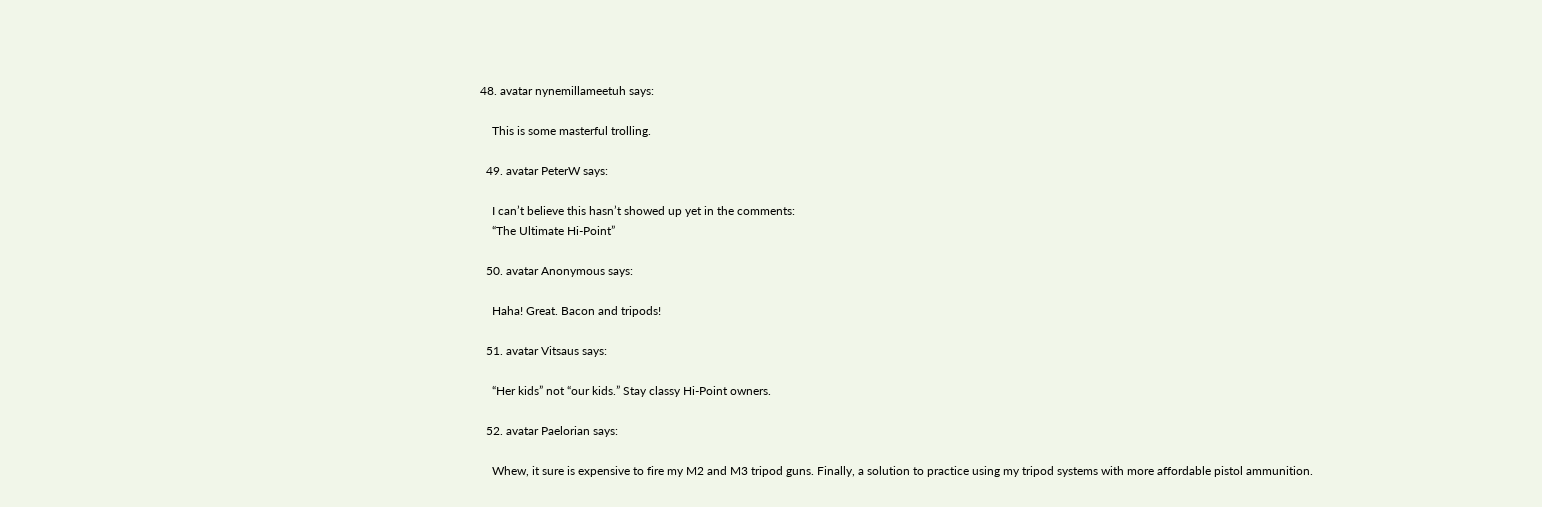48. avatar nynemillameetuh says:

    This is some masterful trolling.

  49. avatar PeterW says:

    I can’t believe this hasn’t showed up yet in the comments:
    “The Ultimate Hi-Point”

  50. avatar Anonymous says:

    Haha! Great. Bacon and tripods!

  51. avatar Vitsaus says:

    “Her kids” not “our kids.” Stay classy Hi-Point owners.

  52. avatar Paelorian says:

    Whew, it sure is expensive to fire my M2 and M3 tripod guns. Finally, a solution to practice using my tripod systems with more affordable pistol ammunition.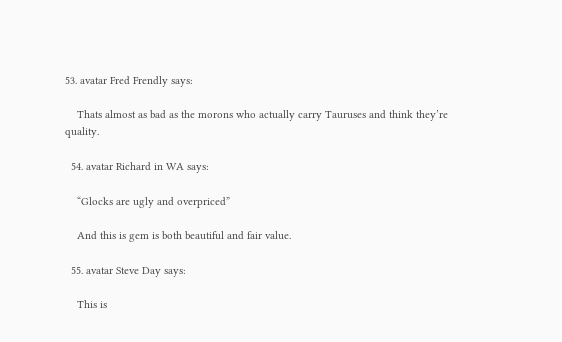53. avatar Fred Frendly says:

    Thats almost as bad as the morons who actually carry Tauruses and think they’re quality.

  54. avatar Richard in WA says:

    “Glocks are ugly and overpriced”

    And this is gem is both beautiful and fair value.

  55. avatar Steve Day says:

    This is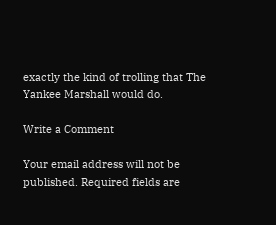exactly the kind of trolling that The Yankee Marshall would do.

Write a Comment

Your email address will not be published. Required fields are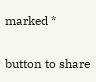marked *

button to share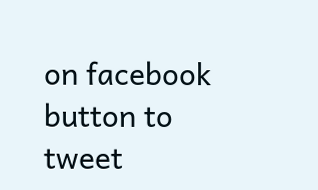on facebook
button to tweet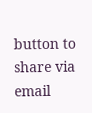button to share via email